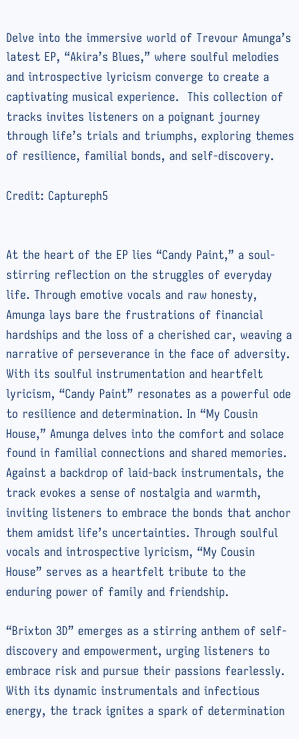Delve into the immersive world of Trevour Amunga’s latest EP, “Akira’s Blues,” where soulful melodies and introspective lyricism converge to create a captivating musical experience.  This collection of tracks invites listeners on a poignant journey through life’s trials and triumphs, exploring themes of resilience, familial bonds, and self-discovery.

Credit: Captureph5


At the heart of the EP lies “Candy Paint,” a soul-stirring reflection on the struggles of everyday life. Through emotive vocals and raw honesty, Amunga lays bare the frustrations of financial hardships and the loss of a cherished car, weaving a narrative of perseverance in the face of adversity. With its soulful instrumentation and heartfelt lyricism, “Candy Paint” resonates as a powerful ode to resilience and determination. In “My Cousin House,” Amunga delves into the comfort and solace found in familial connections and shared memories. Against a backdrop of laid-back instrumentals, the track evokes a sense of nostalgia and warmth, inviting listeners to embrace the bonds that anchor them amidst life’s uncertainties. Through soulful vocals and introspective lyricism, “My Cousin House” serves as a heartfelt tribute to the enduring power of family and friendship.

“Brixton 3D” emerges as a stirring anthem of self-discovery and empowerment, urging listeners to embrace risk and pursue their passions fearlessly. With its dynamic instrumentals and infectious energy, the track ignites a spark of determination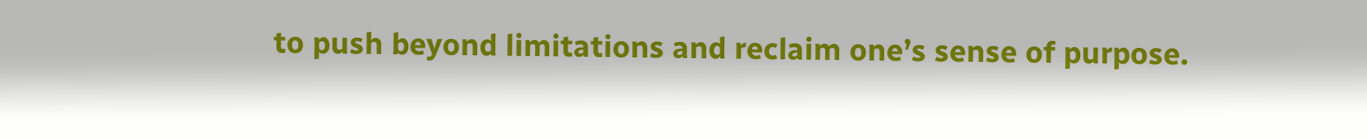to push beyond limitations and reclaim one’s sense of purpose.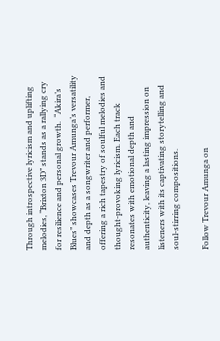Through introspective lyricism and uplifting melodies, “Brixton 3D” stands as a rallying cry for resilience and personal growth.  “Akira’s Blues” showcases Trevour Amunga’s versatility and depth as a songwriter and performer, offering a rich tapestry of soulful melodies and thought-provoking lyricism. Each track resonates with emotional depth and authenticity, leaving a lasting impression on listeners with its captivating storytelling and soul-stirring compositions.

Follow Trevour Amunga on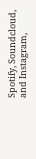Spotify, Soundcloud, and Instagram,